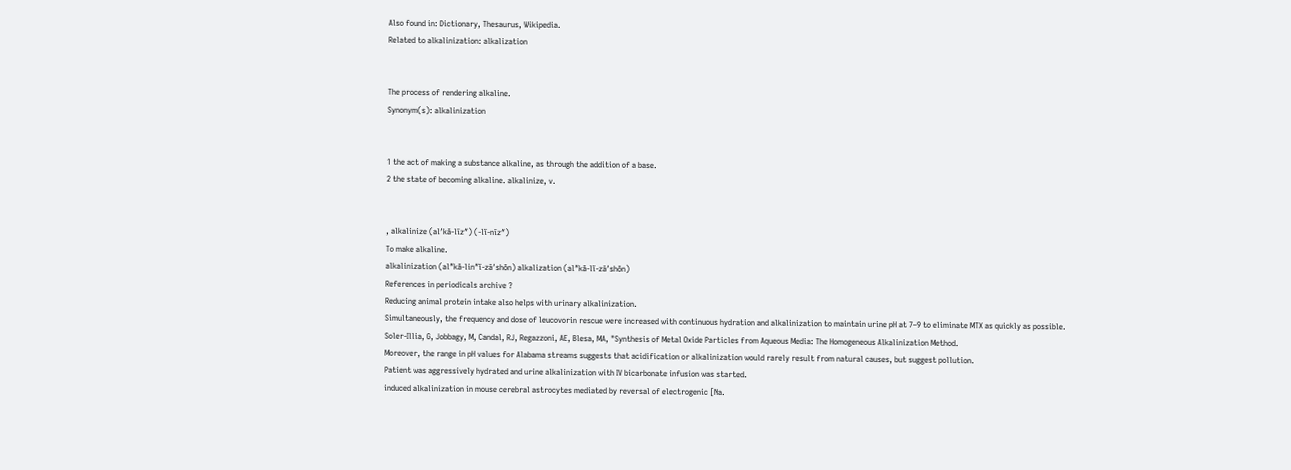Also found in: Dictionary, Thesaurus, Wikipedia.
Related to alkalinization: alkalization


The process of rendering alkaline.
Synonym(s): alkalinization


1 the act of making a substance alkaline, as through the addition of a base.
2 the state of becoming alkaline. alkalinize, v.


, alkalinize (al′kă-līz″) (-lĭ-nīz″)
To make alkaline.
alkalinization (al″kă-lin″ĭ-zā′shŏn) alkalization (al″kă-lĭ-zā′shŏn)
References in periodicals archive ?
Reducing animal protein intake also helps with urinary alkalinization.
Simultaneously, the frequency and dose of leucovorin rescue were increased with continuous hydration and alkalinization to maintain urine pH at 7–9 to eliminate MTX as quickly as possible.
Soler-Illia, G, Jobbagy, M, Candal, RJ, Regazzoni, AE, Blesa, MA, "Synthesis of Metal Oxide Particles from Aqueous Media: The Homogeneous Alkalinization Method.
Moreover, the range in pH values for Alabama streams suggests that acidification or alkalinization would rarely result from natural causes, but suggest pollution.
Patient was aggressively hydrated and urine alkalinization with IV bicarbonate infusion was started.
induced alkalinization in mouse cerebral astrocytes mediated by reversal of electrogenic [Na.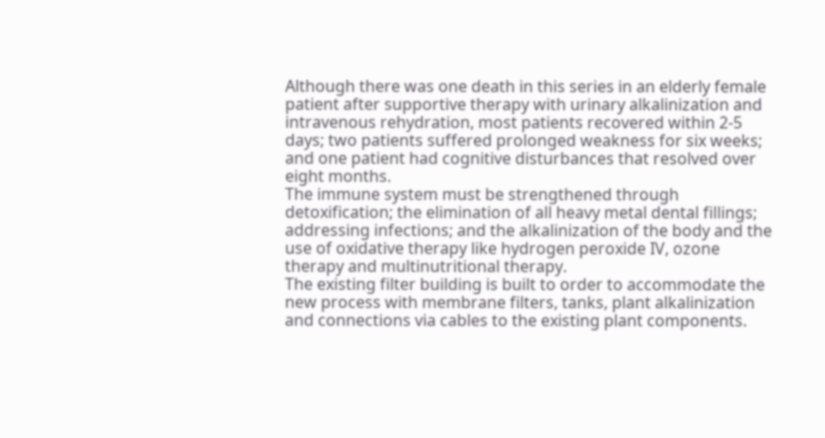Although there was one death in this series in an elderly female patient after supportive therapy with urinary alkalinization and intravenous rehydration, most patients recovered within 2-5 days; two patients suffered prolonged weakness for six weeks; and one patient had cognitive disturbances that resolved over eight months.
The immune system must be strengthened through detoxification; the elimination of all heavy metal dental fillings; addressing infections; and the alkalinization of the body and the use of oxidative therapy like hydrogen peroxide IV, ozone therapy and multinutritional therapy.
The existing filter building is built to order to accommodate the new process with membrane filters, tanks, plant alkalinization and connections via cables to the existing plant components.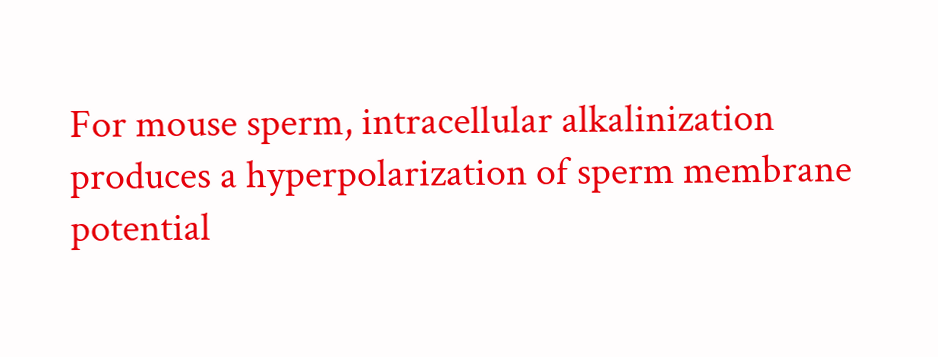For mouse sperm, intracellular alkalinization produces a hyperpolarization of sperm membrane potential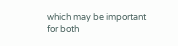which may be important for both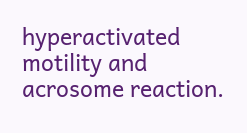hyperactivated motility and acrosome reaction.